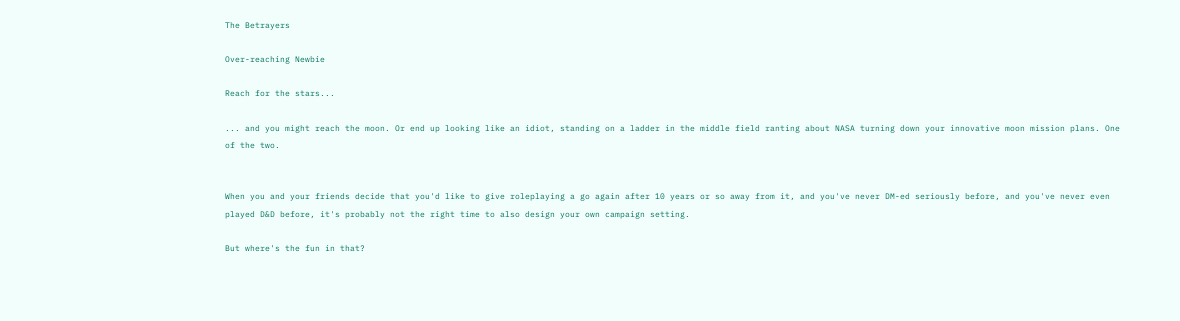The Betrayers

Over-reaching Newbie

Reach for the stars...

... and you might reach the moon. Or end up looking like an idiot, standing on a ladder in the middle field ranting about NASA turning down your innovative moon mission plans. One of the two.


When you and your friends decide that you'd like to give roleplaying a go again after 10 years or so away from it, and you've never DM-ed seriously before, and you've never even played D&D before, it's probably not the right time to also design your own campaign setting.

But where's the fun in that?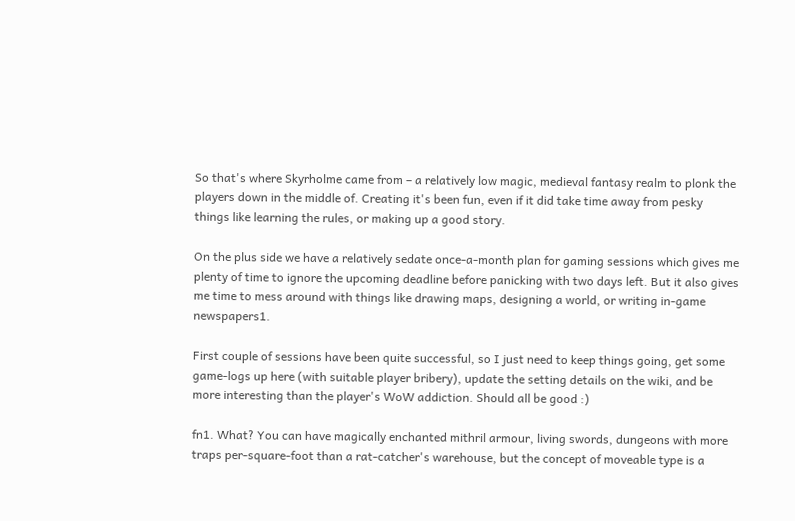So that's where Skyrholme came from – a relatively low magic, medieval fantasy realm to plonk the players down in the middle of. Creating it's been fun, even if it did take time away from pesky things like learning the rules, or making up a good story.

On the plus side we have a relatively sedate once-a-month plan for gaming sessions which gives me plenty of time to ignore the upcoming deadline before panicking with two days left. But it also gives me time to mess around with things like drawing maps, designing a world, or writing in-game newspapers1.

First couple of sessions have been quite successful, so I just need to keep things going, get some game-logs up here (with suitable player bribery), update the setting details on the wiki, and be more interesting than the player's WoW addiction. Should all be good :)

fn1. What? You can have magically enchanted mithril armour, living swords, dungeons with more traps per-square-foot than a rat-catcher's warehouse, but the concept of moveable type is a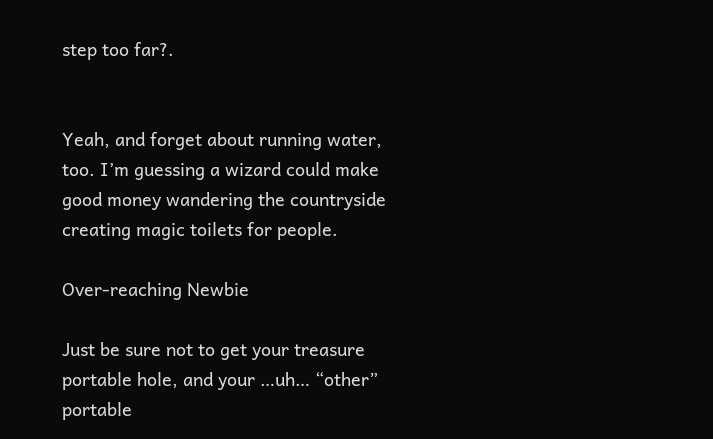step too far?.


Yeah, and forget about running water, too. I’m guessing a wizard could make good money wandering the countryside creating magic toilets for people.

Over-reaching Newbie

Just be sure not to get your treasure portable hole, and your …uh… “other” portable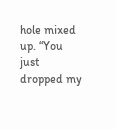hole mixed up. “You just dropped my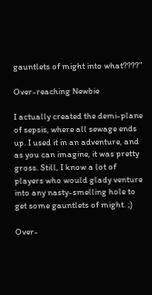gauntlets of might into what????”

Over-reaching Newbie

I actually created the demi-plane of sepsis, where all sewage ends up. I used it in an adventure, and as you can imagine, it was pretty gross. Still, I know a lot of players who would glady venture into any nasty-smelling hole to get some gauntlets of might. ;)

Over-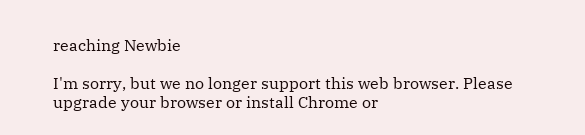reaching Newbie

I'm sorry, but we no longer support this web browser. Please upgrade your browser or install Chrome or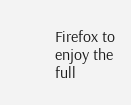Firefox to enjoy the full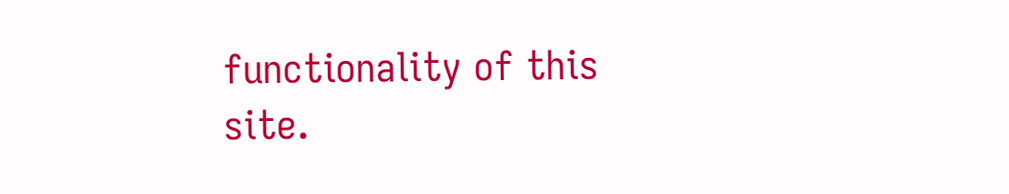functionality of this site.